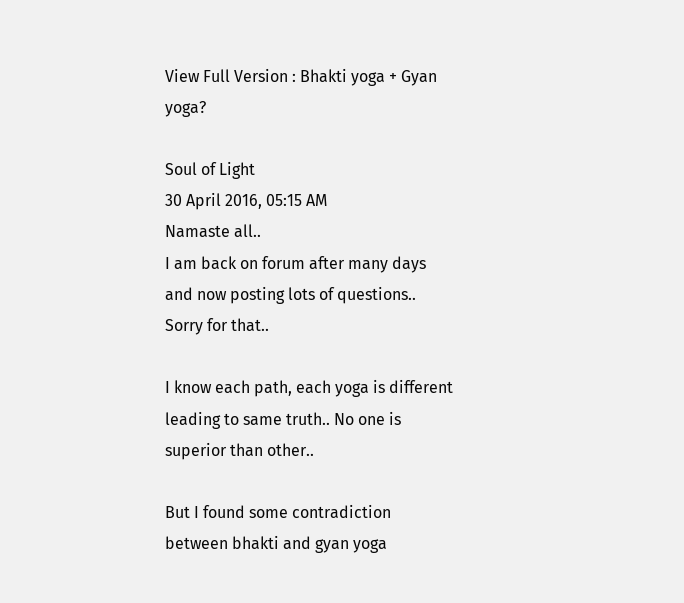View Full Version : Bhakti yoga + Gyan yoga?

Soul of Light
30 April 2016, 05:15 AM
Namaste all..
I am back on forum after many days and now posting lots of questions.. Sorry for that..

I know each path, each yoga is different leading to same truth.. No one is superior than other..

But I found some contradiction between bhakti and gyan yoga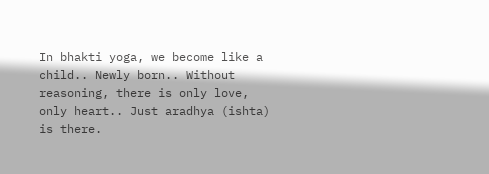In bhakti yoga, we become like a child.. Newly born.. Without reasoning, there is only love, only heart.. Just aradhya (ishta) is there.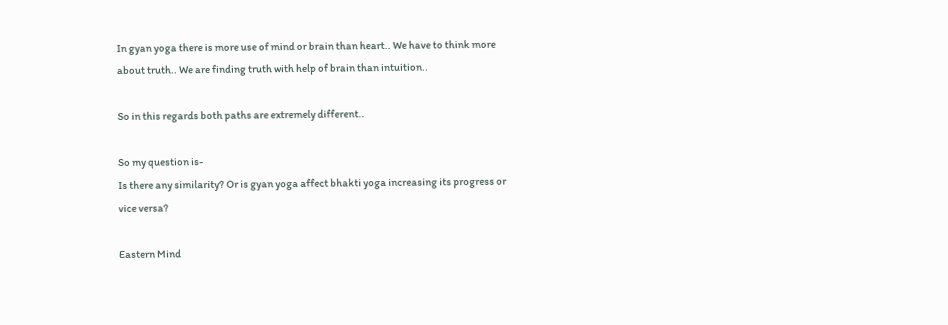In gyan yoga there is more use of mind or brain than heart.. We have to think more about truth.. We are finding truth with help of brain than intuition..

So in this regards both paths are extremely different..

So my question is-
Is there any similarity? Or is gyan yoga affect bhakti yoga increasing its progress or vice versa?

Eastern Mind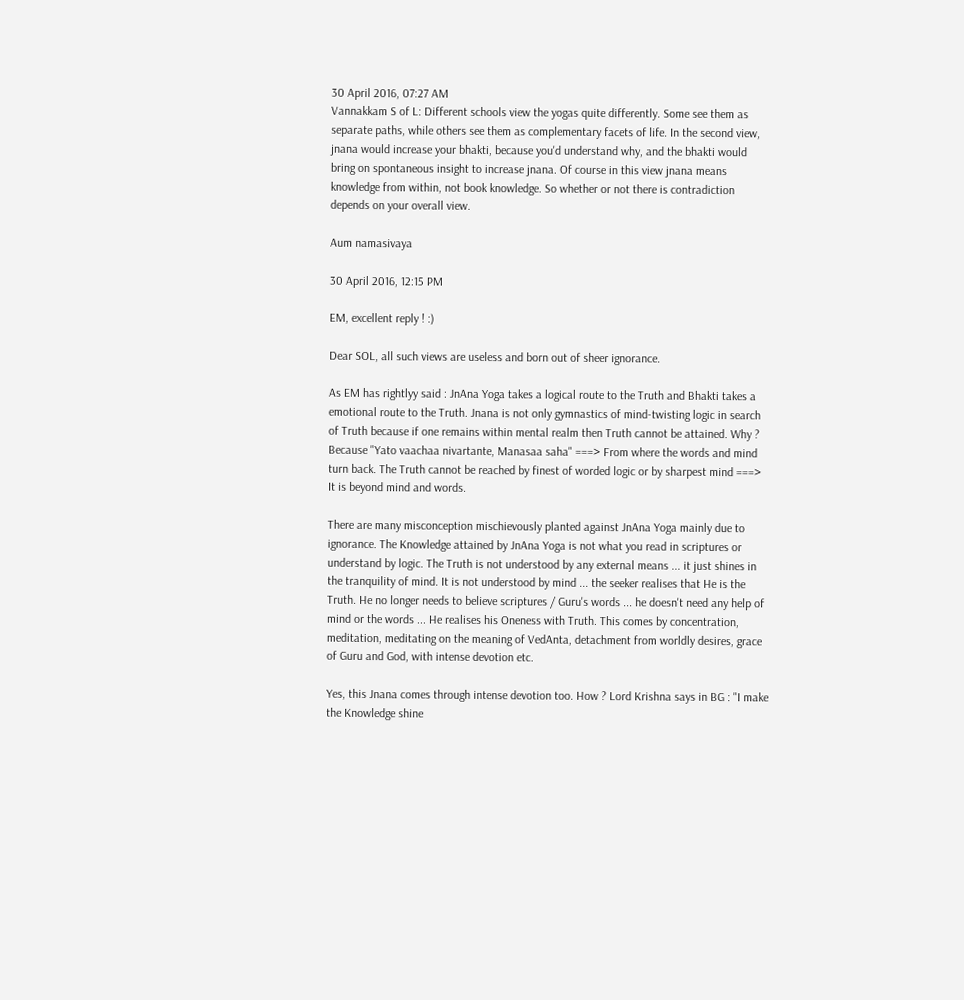30 April 2016, 07:27 AM
Vannakkam S of L: Different schools view the yogas quite differently. Some see them as separate paths, while others see them as complementary facets of life. In the second view, jnana would increase your bhakti, because you'd understand why, and the bhakti would bring on spontaneous insight to increase jnana. Of course in this view jnana means knowledge from within, not book knowledge. So whether or not there is contradiction depends on your overall view.

Aum namasivaya

30 April 2016, 12:15 PM

EM, excellent reply ! :)

Dear SOL, all such views are useless and born out of sheer ignorance.

As EM has rightlyy said : JnAna Yoga takes a logical route to the Truth and Bhakti takes a emotional route to the Truth. Jnana is not only gymnastics of mind-twisting logic in search of Truth because if one remains within mental realm then Truth cannot be attained. Why ? Because "Yato vaachaa nivartante, Manasaa saha" ===> From where the words and mind turn back. The Truth cannot be reached by finest of worded logic or by sharpest mind ===> It is beyond mind and words.

There are many misconception mischievously planted against JnAna Yoga mainly due to ignorance. The Knowledge attained by JnAna Yoga is not what you read in scriptures or understand by logic. The Truth is not understood by any external means ... it just shines in the tranquility of mind. It is not understood by mind ... the seeker realises that He is the Truth. He no longer needs to believe scriptures / Guru's words ... he doesn't need any help of mind or the words ... He realises his Oneness with Truth. This comes by concentration, meditation, meditating on the meaning of VedAnta, detachment from worldly desires, grace of Guru and God, with intense devotion etc.

Yes, this Jnana comes through intense devotion too. How ? Lord Krishna says in BG : "I make the Knowledge shine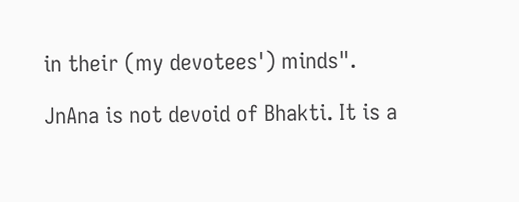in their (my devotees') minds".

JnAna is not devoid of Bhakti. It is a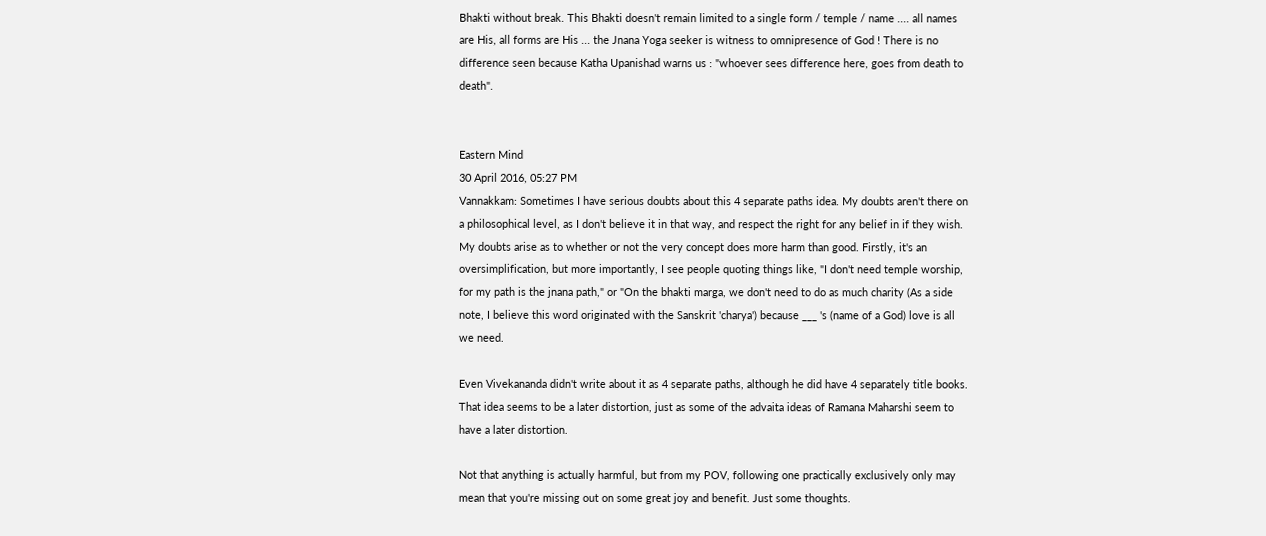Bhakti without break. This Bhakti doesn't remain limited to a single form / temple / name .... all names are His, all forms are His ... the Jnana Yoga seeker is witness to omnipresence of God ! There is no difference seen because Katha Upanishad warns us : "whoever sees difference here, goes from death to death".


Eastern Mind
30 April 2016, 05:27 PM
Vannakkam: Sometimes I have serious doubts about this 4 separate paths idea. My doubts aren't there on a philosophical level, as I don't believe it in that way, and respect the right for any belief in if they wish. My doubts arise as to whether or not the very concept does more harm than good. Firstly, it's an oversimplification, but more importantly, I see people quoting things like, "I don't need temple worship, for my path is the jnana path," or "On the bhakti marga, we don't need to do as much charity (As a side note, I believe this word originated with the Sanskrit 'charya') because ___ 's (name of a God) love is all we need.

Even Vivekananda didn't write about it as 4 separate paths, although he did have 4 separately title books. That idea seems to be a later distortion, just as some of the advaita ideas of Ramana Maharshi seem to have a later distortion.

Not that anything is actually harmful, but from my POV, following one practically exclusively only may mean that you're missing out on some great joy and benefit. Just some thoughts.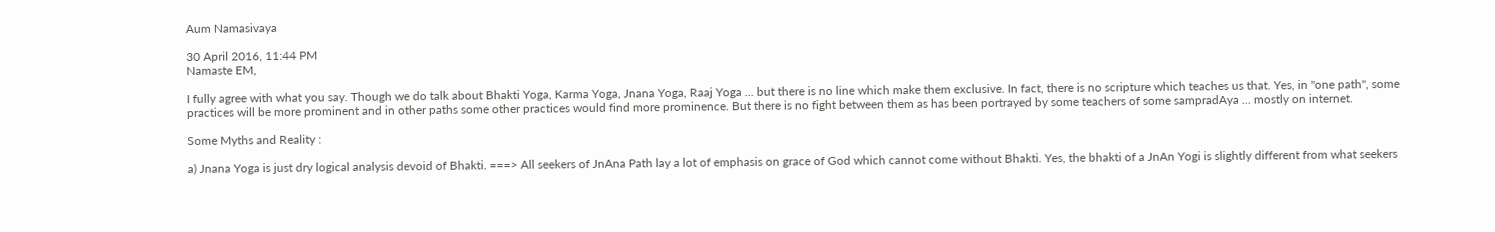Aum Namasivaya

30 April 2016, 11:44 PM
Namaste EM,

I fully agree with what you say. Though we do talk about Bhakti Yoga, Karma Yoga, Jnana Yoga, Raaj Yoga ... but there is no line which make them exclusive. In fact, there is no scripture which teaches us that. Yes, in "one path", some practices will be more prominent and in other paths some other practices would find more prominence. But there is no fight between them as has been portrayed by some teachers of some sampradAya ... mostly on internet.

Some Myths and Reality :

a) Jnana Yoga is just dry logical analysis devoid of Bhakti. ===> All seekers of JnAna Path lay a lot of emphasis on grace of God which cannot come without Bhakti. Yes, the bhakti of a JnAn Yogi is slightly different from what seekers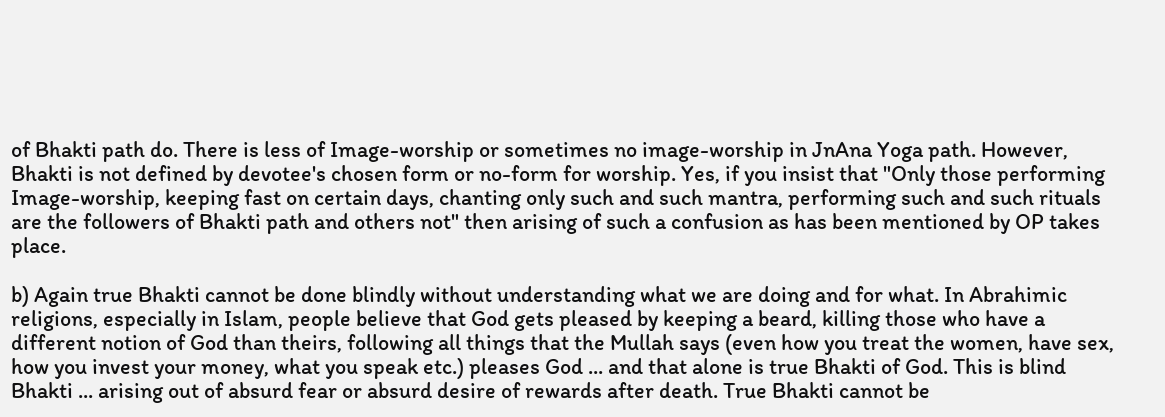of Bhakti path do. There is less of Image-worship or sometimes no image-worship in JnAna Yoga path. However, Bhakti is not defined by devotee's chosen form or no-form for worship. Yes, if you insist that "Only those performing Image-worship, keeping fast on certain days, chanting only such and such mantra, performing such and such rituals are the followers of Bhakti path and others not" then arising of such a confusion as has been mentioned by OP takes place.

b) Again true Bhakti cannot be done blindly without understanding what we are doing and for what. In Abrahimic religions, especially in Islam, people believe that God gets pleased by keeping a beard, killing those who have a different notion of God than theirs, following all things that the Mullah says (even how you treat the women, have sex, how you invest your money, what you speak etc.) pleases God ... and that alone is true Bhakti of God. This is blind Bhakti ... arising out of absurd fear or absurd desire of rewards after death. True Bhakti cannot be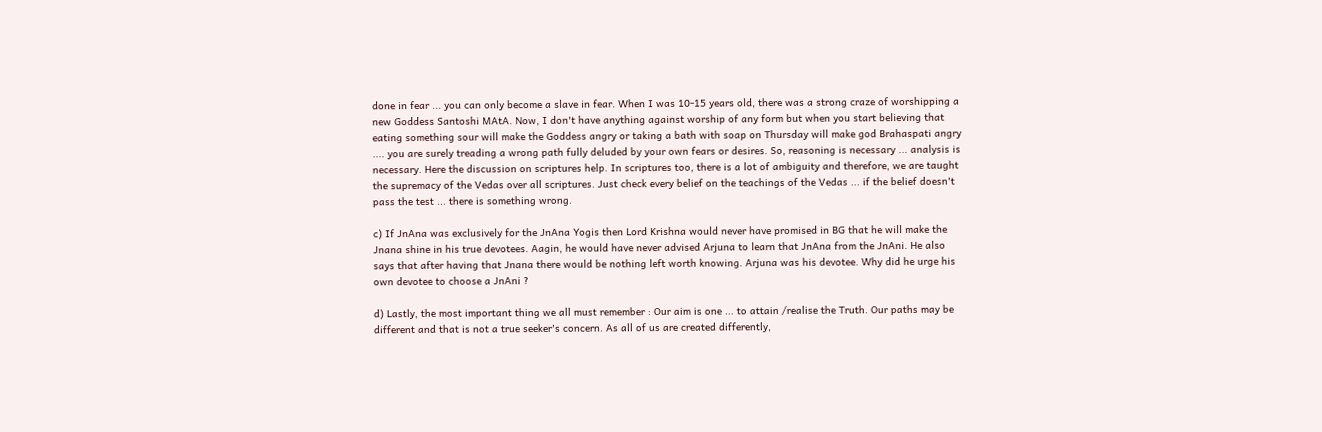done in fear ... you can only become a slave in fear. When I was 10-15 years old, there was a strong craze of worshipping a new Goddess Santoshi MAtA. Now, I don't have anything against worship of any form but when you start believing that eating something sour will make the Goddess angry or taking a bath with soap on Thursday will make god Brahaspati angry .... you are surely treading a wrong path fully deluded by your own fears or desires. So, reasoning is necessary ... analysis is necessary. Here the discussion on scriptures help. In scriptures too, there is a lot of ambiguity and therefore, we are taught the supremacy of the Vedas over all scriptures. Just check every belief on the teachings of the Vedas ... if the belief doesn't pass the test ... there is something wrong.

c) If JnAna was exclusively for the JnAna Yogis then Lord Krishna would never have promised in BG that he will make the Jnana shine in his true devotees. Aagin, he would have never advised Arjuna to learn that JnAna from the JnAni. He also says that after having that Jnana there would be nothing left worth knowing. Arjuna was his devotee. Why did he urge his own devotee to choose a JnAni ?

d) Lastly, the most important thing we all must remember : Our aim is one ... to attain /realise the Truth. Our paths may be different and that is not a true seeker's concern. As all of us are created differently,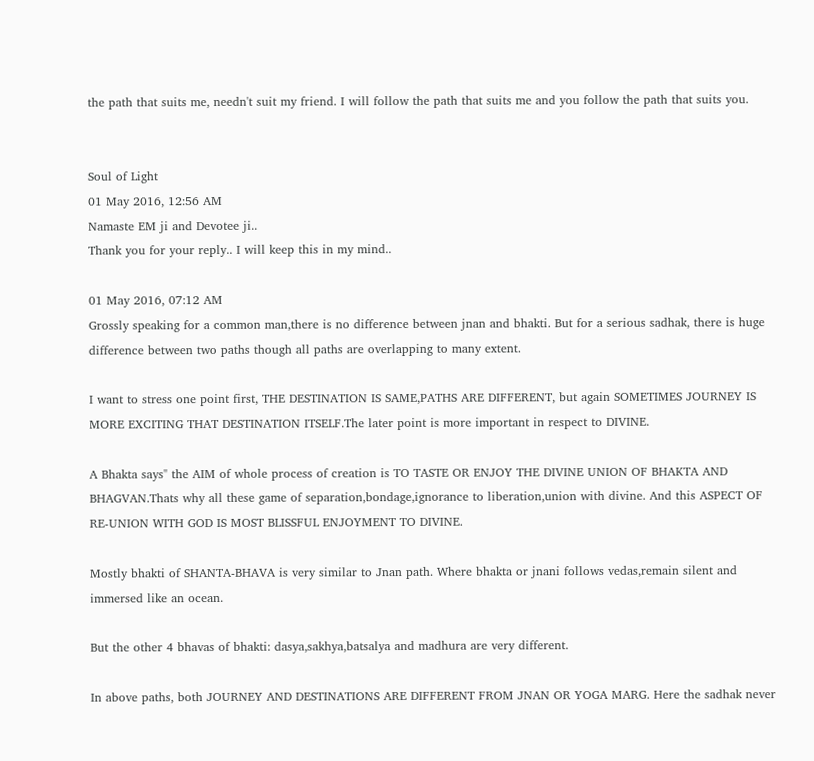the path that suits me, needn't suit my friend. I will follow the path that suits me and you follow the path that suits you.


Soul of Light
01 May 2016, 12:56 AM
Namaste EM ji and Devotee ji..
Thank you for your reply.. I will keep this in my mind..

01 May 2016, 07:12 AM
Grossly speaking for a common man,there is no difference between jnan and bhakti. But for a serious sadhak, there is huge difference between two paths though all paths are overlapping to many extent.

I want to stress one point first, THE DESTINATION IS SAME,PATHS ARE DIFFERENT, but again SOMETIMES JOURNEY IS MORE EXCITING THAT DESTINATION ITSELF.The later point is more important in respect to DIVINE.

A Bhakta says" the AIM of whole process of creation is TO TASTE OR ENJOY THE DIVINE UNION OF BHAKTA AND BHAGVAN.Thats why all these game of separation,bondage,ignorance to liberation,union with divine. And this ASPECT OF RE-UNION WITH GOD IS MOST BLISSFUL ENJOYMENT TO DIVINE.

Mostly bhakti of SHANTA-BHAVA is very similar to Jnan path. Where bhakta or jnani follows vedas,remain silent and immersed like an ocean.

But the other 4 bhavas of bhakti: dasya,sakhya,batsalya and madhura are very different.

In above paths, both JOURNEY AND DESTINATIONS ARE DIFFERENT FROM JNAN OR YOGA MARG. Here the sadhak never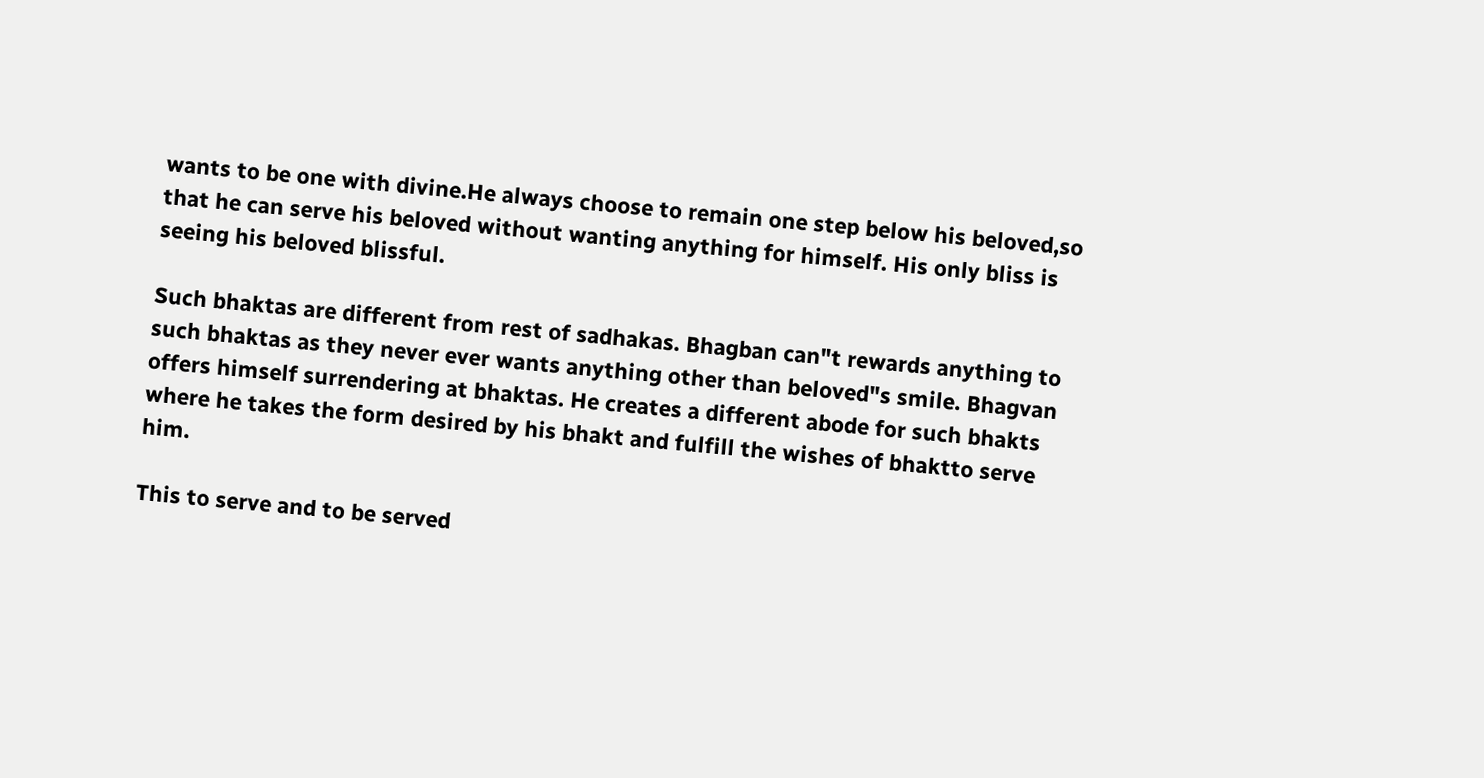wants to be one with divine.He always choose to remain one step below his beloved,so that he can serve his beloved without wanting anything for himself. His only bliss is seeing his beloved blissful.

Such bhaktas are different from rest of sadhakas. Bhagban can"t rewards anything to such bhaktas as they never ever wants anything other than beloved"s smile. Bhagvan offers himself surrendering at bhaktas. He creates a different abode for such bhakts where he takes the form desired by his bhakt and fulfill the wishes of bhaktto serve him.

This to serve and to be served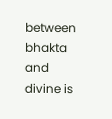between bhakta and divine is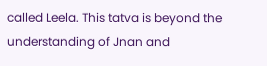called Leela. This tatva is beyond the understanding of Jnan and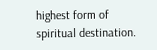highest form of spiritual destination.